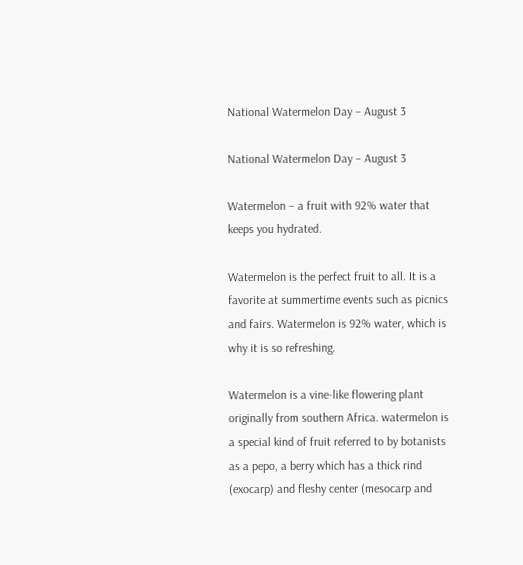National Watermelon Day – August 3

National Watermelon Day – August 3

Watermelon – a fruit with 92% water that keeps you hydrated.

Watermelon is the perfect fruit to all. It is a favorite at summertime events such as picnics and fairs. Watermelon is 92% water, which is why it is so refreshing.

Watermelon is a vine-like flowering plant originally from southern Africa. watermelon is a special kind of fruit referred to by botanists as a pepo, a berry which has a thick rind (exocarp) and fleshy center (mesocarp and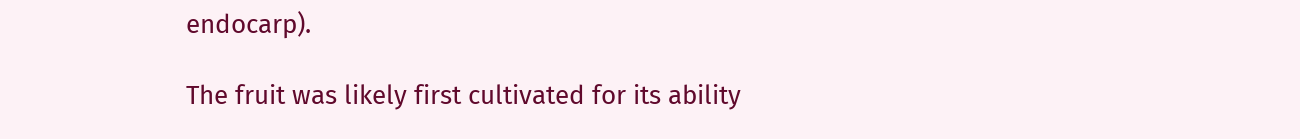endocarp).

The fruit was likely first cultivated for its ability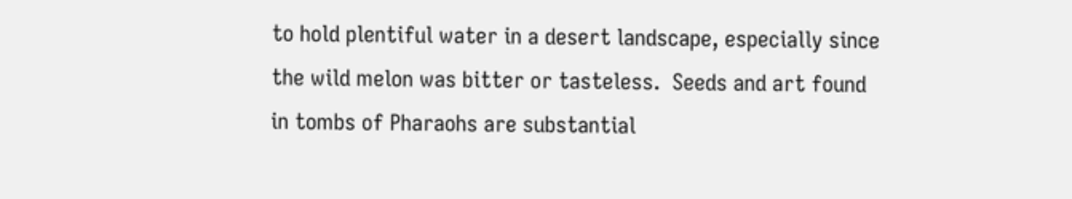to hold plentiful water in a desert landscape, especially since the wild melon was bitter or tasteless.  Seeds and art found in tombs of Pharaohs are substantial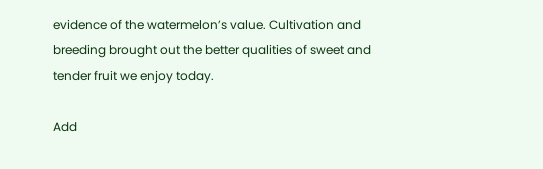evidence of the watermelon’s value. Cultivation and breeding brought out the better qualities of sweet and tender fruit we enjoy today.

Add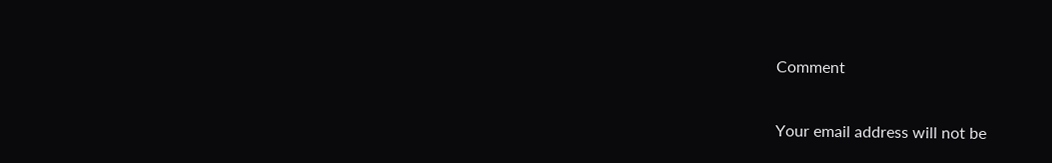Comment

Your email address will not be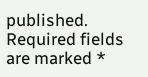published. Required fields are marked *